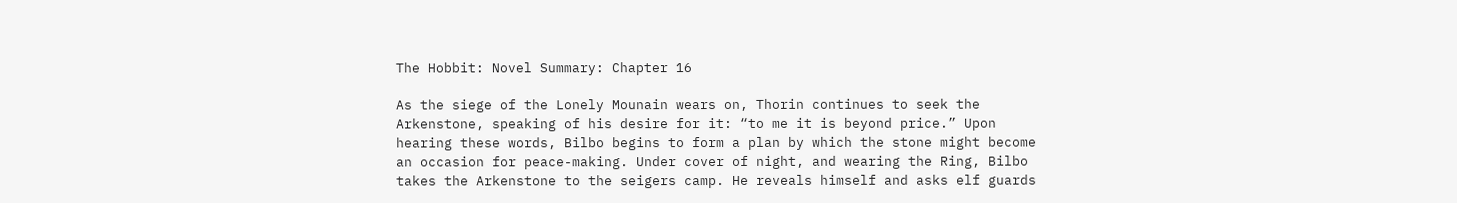The Hobbit: Novel Summary: Chapter 16

As the siege of the Lonely Mounain wears on, Thorin continues to seek the Arkenstone, speaking of his desire for it: “to me it is beyond price.” Upon hearing these words, Bilbo begins to form a plan by which the stone might become an occasion for peace-making. Under cover of night, and wearing the Ring, Bilbo takes the Arkenstone to the seigers camp. He reveals himself and asks elf guards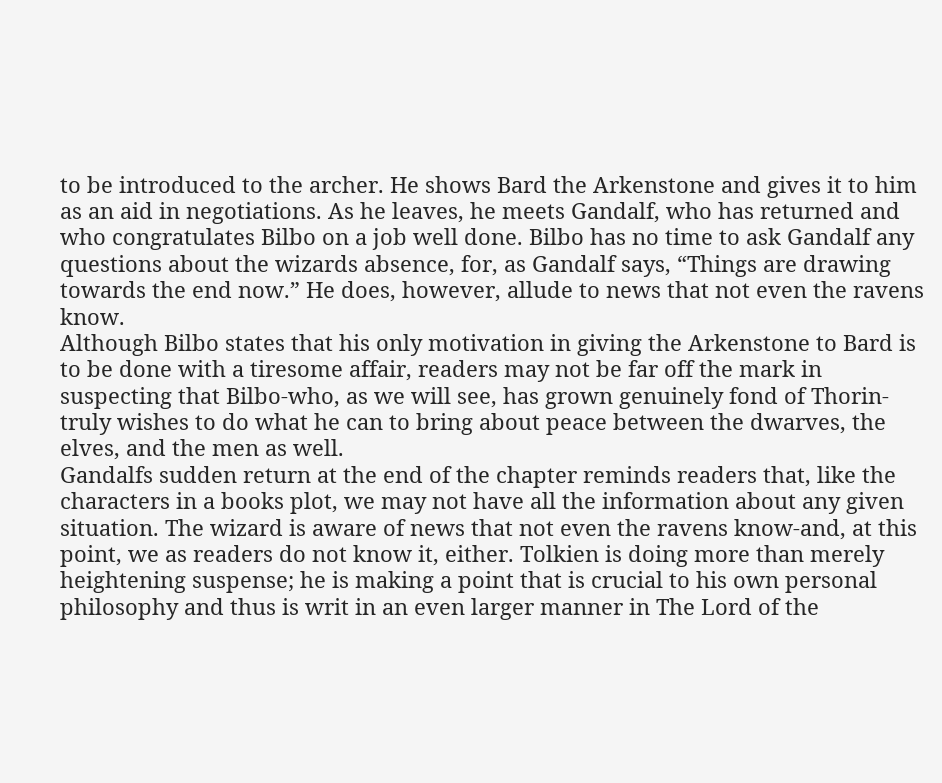to be introduced to the archer. He shows Bard the Arkenstone and gives it to him as an aid in negotiations. As he leaves, he meets Gandalf, who has returned and who congratulates Bilbo on a job well done. Bilbo has no time to ask Gandalf any questions about the wizards absence, for, as Gandalf says, “Things are drawing towards the end now.” He does, however, allude to news that not even the ravens know.
Although Bilbo states that his only motivation in giving the Arkenstone to Bard is to be done with a tiresome affair, readers may not be far off the mark in suspecting that Bilbo-who, as we will see, has grown genuinely fond of Thorin-truly wishes to do what he can to bring about peace between the dwarves, the elves, and the men as well.
Gandalfs sudden return at the end of the chapter reminds readers that, like the characters in a books plot, we may not have all the information about any given situation. The wizard is aware of news that not even the ravens know-and, at this point, we as readers do not know it, either. Tolkien is doing more than merely heightening suspense; he is making a point that is crucial to his own personal philosophy and thus is writ in an even larger manner in The Lord of the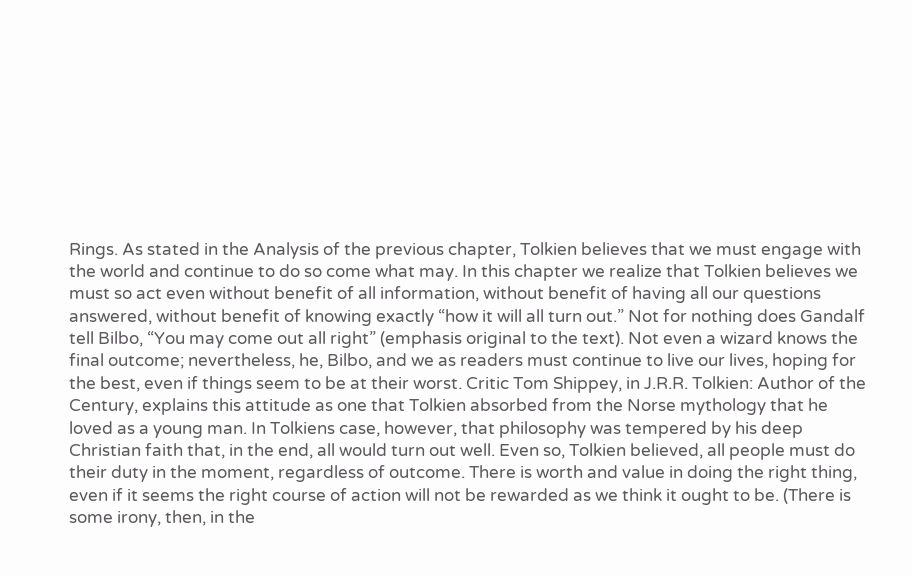Rings. As stated in the Analysis of the previous chapter, Tolkien believes that we must engage with the world and continue to do so come what may. In this chapter we realize that Tolkien believes we must so act even without benefit of all information, without benefit of having all our questions answered, without benefit of knowing exactly “how it will all turn out.” Not for nothing does Gandalf tell Bilbo, “You may come out all right” (emphasis original to the text). Not even a wizard knows the final outcome; nevertheless, he, Bilbo, and we as readers must continue to live our lives, hoping for the best, even if things seem to be at their worst. Critic Tom Shippey, in J.R.R. Tolkien: Author of the Century, explains this attitude as one that Tolkien absorbed from the Norse mythology that he loved as a young man. In Tolkiens case, however, that philosophy was tempered by his deep Christian faith that, in the end, all would turn out well. Even so, Tolkien believed, all people must do their duty in the moment, regardless of outcome. There is worth and value in doing the right thing, even if it seems the right course of action will not be rewarded as we think it ought to be. (There is some irony, then, in the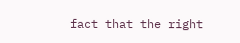fact that the right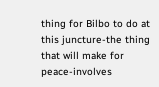thing for Bilbo to do at this juncture-the thing that will make for peace-involves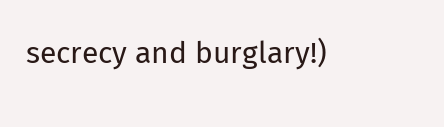secrecy and burglary!)